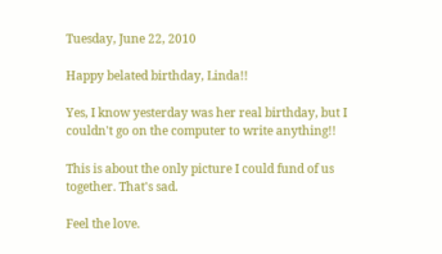Tuesday, June 22, 2010

Happy belated birthday, Linda!!

Yes, I know yesterday was her real birthday, but I couldn't go on the computer to write anything!!

This is about the only picture I could fund of us together. That's sad.

Feel the love.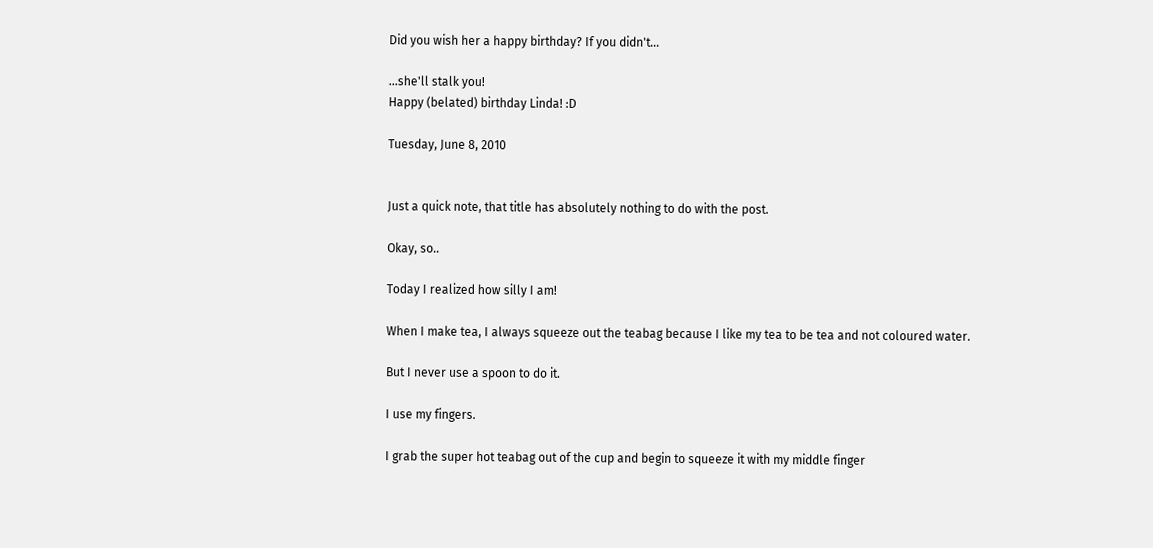Did you wish her a happy birthday? If you didn't...

...she'll stalk you!
Happy (belated) birthday Linda! :D

Tuesday, June 8, 2010


Just a quick note, that title has absolutely nothing to do with the post.

Okay, so..

Today I realized how silly I am!

When I make tea, I always squeeze out the teabag because I like my tea to be tea and not coloured water.

But I never use a spoon to do it.

I use my fingers.

I grab the super hot teabag out of the cup and begin to squeeze it with my middle finger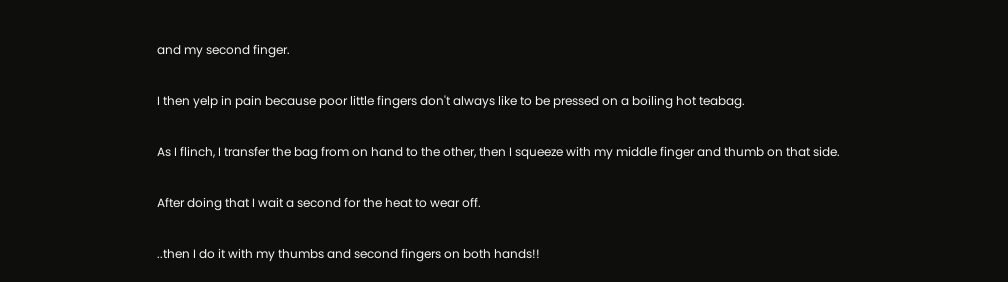and my second finger.

I then yelp in pain because poor little fingers don't always like to be pressed on a boiling hot teabag.

As I flinch, I transfer the bag from on hand to the other, then I squeeze with my middle finger and thumb on that side.

After doing that I wait a second for the heat to wear off.

..then I do it with my thumbs and second fingers on both hands!!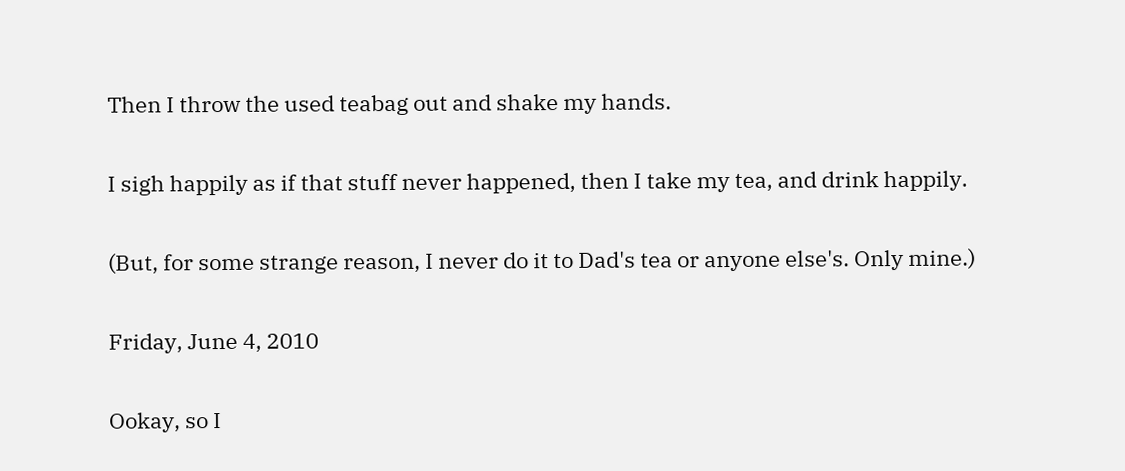Then I throw the used teabag out and shake my hands.

I sigh happily as if that stuff never happened, then I take my tea, and drink happily.

(But, for some strange reason, I never do it to Dad's tea or anyone else's. Only mine.)

Friday, June 4, 2010

Ookay, so I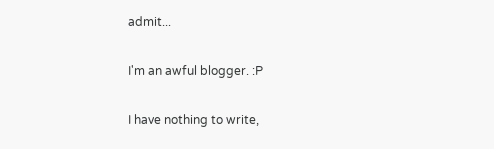admit...

I'm an awful blogger. :P

I have nothing to write,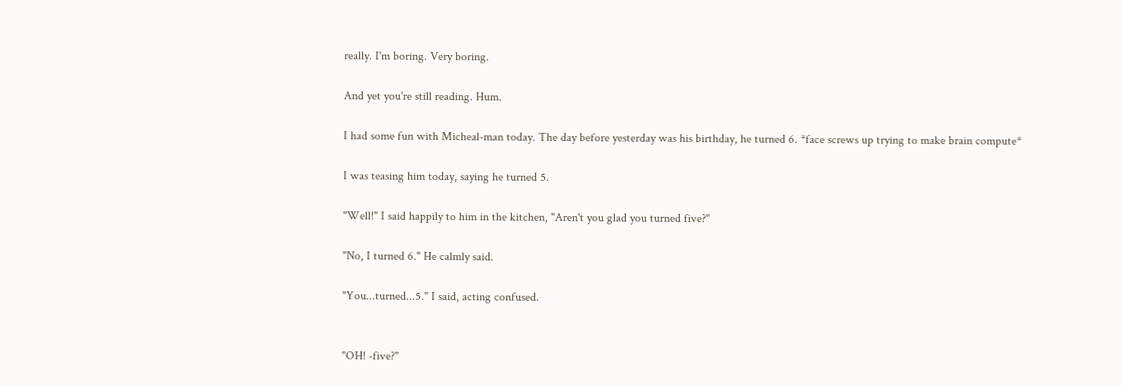really. I'm boring. Very boring.

And yet you're still reading. Hum.

I had some fun with Micheal-man today. The day before yesterday was his birthday, he turned 6. *face screws up trying to make brain compute*

I was teasing him today, saying he turned 5.

"Well!" I said happily to him in the kitchen, "Aren't you glad you turned five?"

"No, I turned 6." He calmly said.

"You...turned...5." I said, acting confused.


"OH! -five?"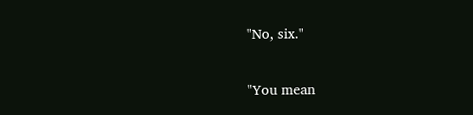"No, six."

"You mean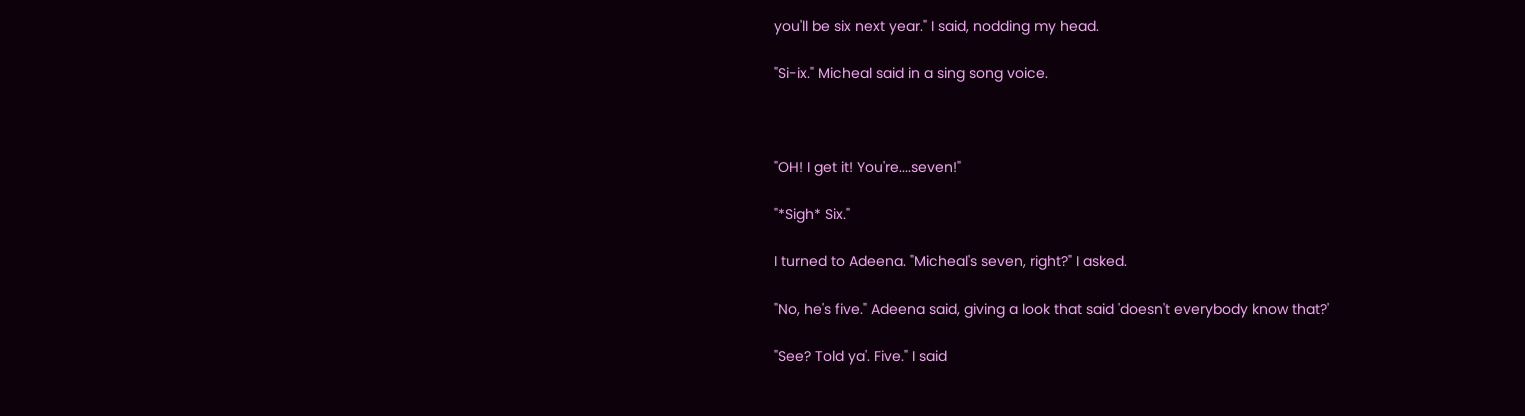you'll be six next year." I said, nodding my head.

"Si-ix." Micheal said in a sing song voice.



"OH! I get it! You're....seven!"

"*Sigh* Six."

I turned to Adeena. "Micheal's seven, right?" I asked.

"No, he's five." Adeena said, giving a look that said 'doesn't everybody know that?'

"See? Told ya'. Five." I said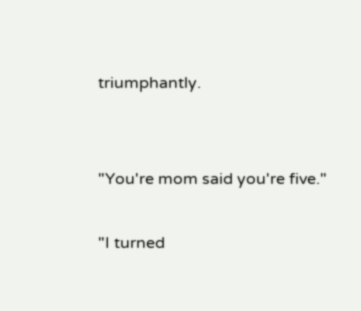triumphantly.


"You're mom said you're five."

"I turned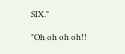SIX."

"Oh oh oh oh!!